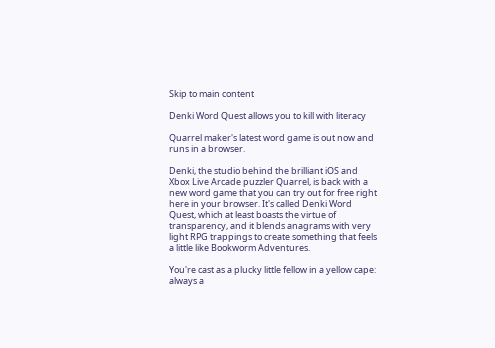Skip to main content

Denki Word Quest allows you to kill with literacy

Quarrel maker's latest word game is out now and runs in a browser.

Denki, the studio behind the brilliant iOS and Xbox Live Arcade puzzler Quarrel, is back with a new word game that you can try out for free right here in your browser. It's called Denki Word Quest, which at least boasts the virtue of transparency, and it blends anagrams with very light RPG trappings to create something that feels a little like Bookworm Adventures.

You're cast as a plucky little fellow in a yellow cape: always a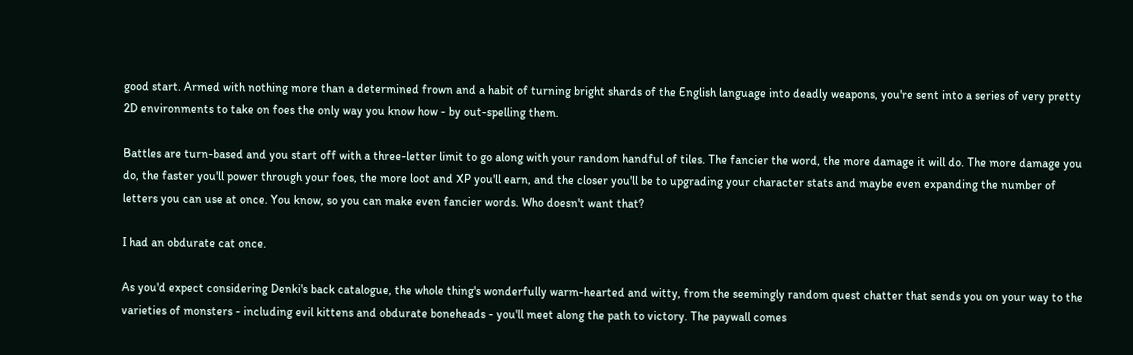good start. Armed with nothing more than a determined frown and a habit of turning bright shards of the English language into deadly weapons, you're sent into a series of very pretty 2D environments to take on foes the only way you know how - by out-spelling them.

Battles are turn-based and you start off with a three-letter limit to go along with your random handful of tiles. The fancier the word, the more damage it will do. The more damage you do, the faster you'll power through your foes, the more loot and XP you'll earn, and the closer you'll be to upgrading your character stats and maybe even expanding the number of letters you can use at once. You know, so you can make even fancier words. Who doesn't want that?

I had an obdurate cat once.

As you'd expect considering Denki's back catalogue, the whole thing's wonderfully warm-hearted and witty, from the seemingly random quest chatter that sends you on your way to the varieties of monsters - including evil kittens and obdurate boneheads - you'll meet along the path to victory. The paywall comes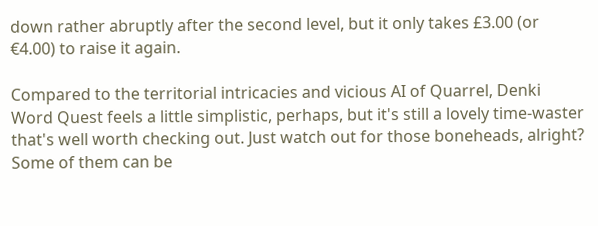down rather abruptly after the second level, but it only takes £3.00 (or €4.00) to raise it again.

Compared to the territorial intricacies and vicious AI of Quarrel, Denki Word Quest feels a little simplistic, perhaps, but it's still a lovely time-waster that's well worth checking out. Just watch out for those boneheads, alright? Some of them can be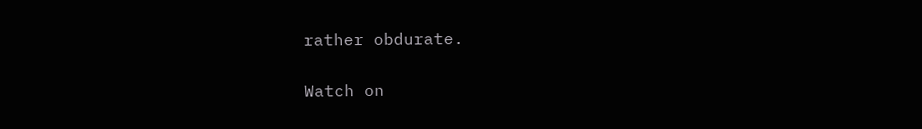rather obdurate.

Watch on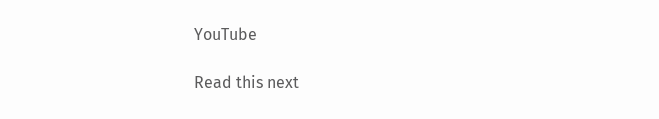YouTube

Read this next